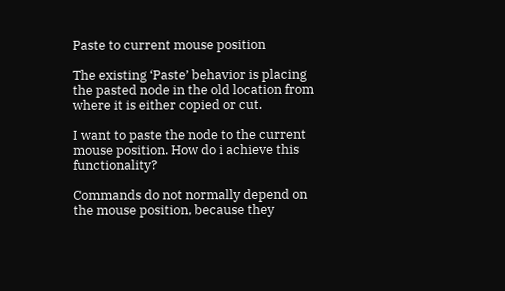Paste to current mouse position

The existing ‘Paste’ behavior is placing the pasted node in the old location from where it is either copied or cut.

I want to paste the node to the current mouse position. How do i achieve this functionality?

Commands do not normally depend on the mouse position, because they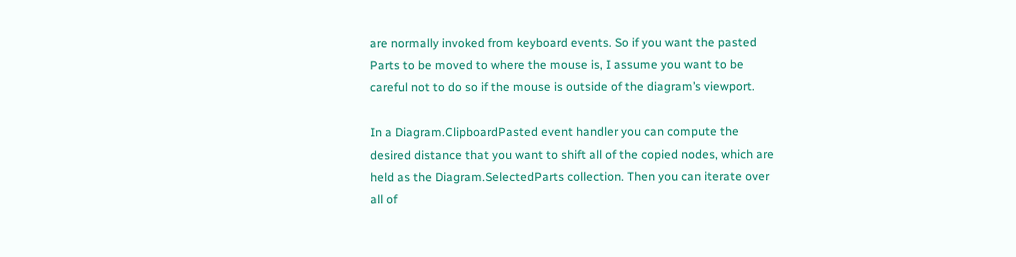are normally invoked from keyboard events. So if you want the pasted Parts to be moved to where the mouse is, I assume you want to be careful not to do so if the mouse is outside of the diagram’s viewport.

In a Diagram.ClipboardPasted event handler you can compute the desired distance that you want to shift all of the copied nodes, which are held as the Diagram.SelectedParts collection. Then you can iterate over all of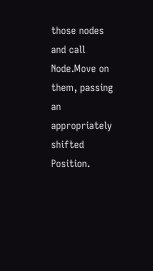those nodes and call Node.Move on them, passing an appropriately shifted Position.